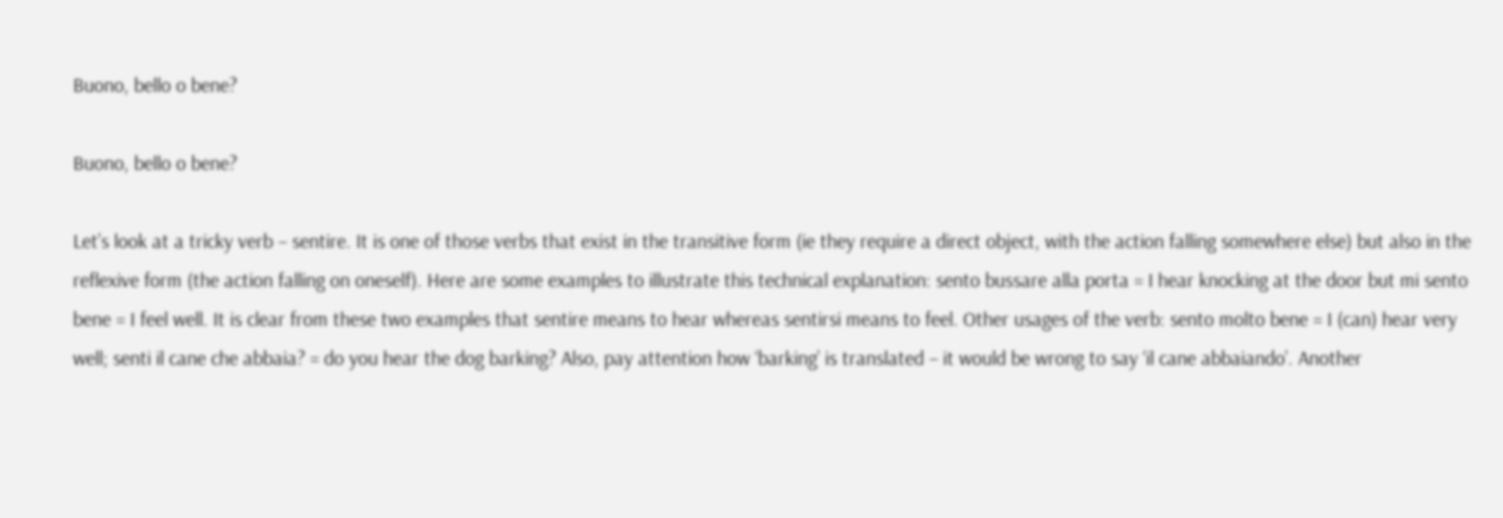Buono, bello o bene?

Buono, bello o bene?

Let’s look at a tricky verb – sentire. It is one of those verbs that exist in the transitive form (ie they require a direct object, with the action falling somewhere else) but also in the reflexive form (the action falling on oneself). Here are some examples to illustrate this technical explanation: sento bussare alla porta = I hear knocking at the door but mi sento bene = I feel well. It is clear from these two examples that sentire means to hear whereas sentirsi means to feel. Other usages of the verb: sento molto bene = I (can) hear very well; senti il cane che abbaia? = do you hear the dog barking? Also, pay attention how ‘barking’ is translated – it would be wrong to say ‘il cane abbaiando’. Another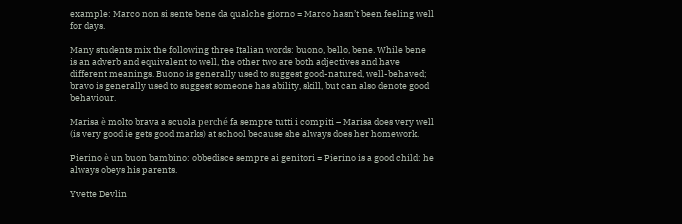example: Marco non si sente bene da qualche giorno = Marco hasn’t been feeling well for days.

Many students mix the following three Italian words: buono, bello, bene. While bene is an adverb and equivalent to well, the other two are both adjectives and have different meanings. Buono is generally used to suggest good-natured, well-behaved; bravo is generally used to suggest someone has ability, skill, but can also denote good behaviour.

Marisa è molto brava a scuola perché fa sempre tutti i compiti – Marisa does very well (is very good ie gets good marks) at school because she always does her homework.

Pierino è un buon bambino: obbedisce sempre ai genitori = Pierino is a good child: he always obeys his parents.

Yvette Devlin